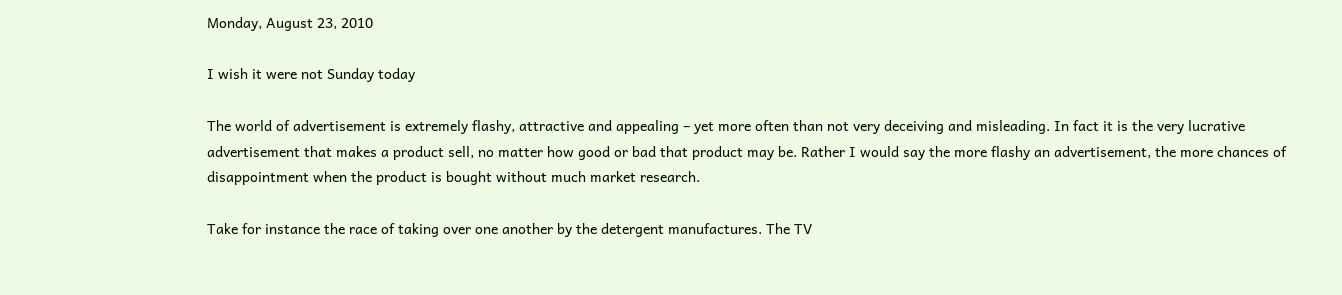Monday, August 23, 2010

I wish it were not Sunday today

The world of advertisement is extremely flashy, attractive and appealing – yet more often than not very deceiving and misleading. In fact it is the very lucrative advertisement that makes a product sell, no matter how good or bad that product may be. Rather I would say the more flashy an advertisement, the more chances of disappointment when the product is bought without much market research.

Take for instance the race of taking over one another by the detergent manufactures. The TV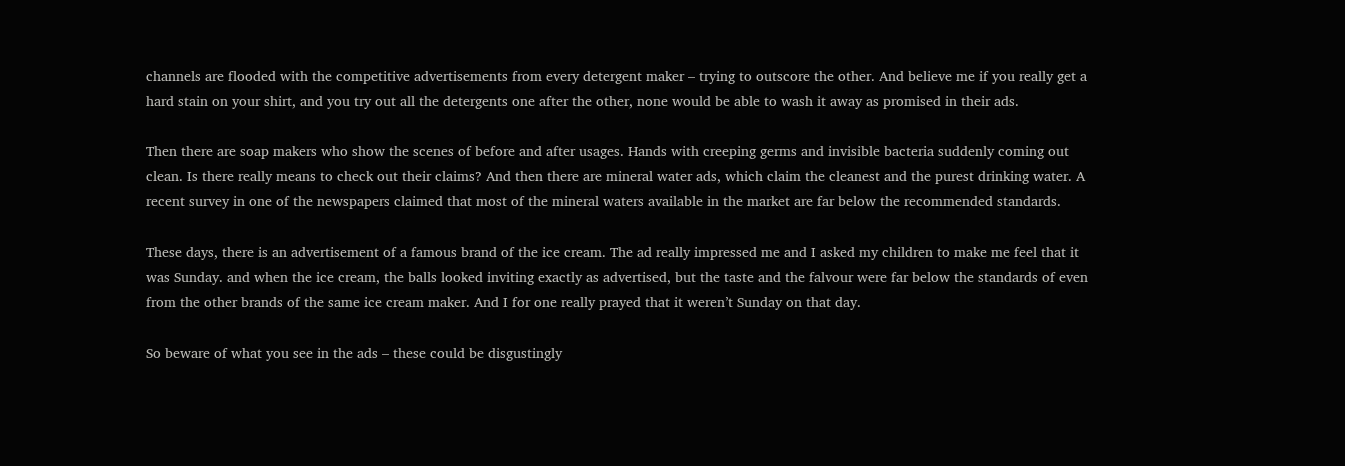channels are flooded with the competitive advertisements from every detergent maker – trying to outscore the other. And believe me if you really get a hard stain on your shirt, and you try out all the detergents one after the other, none would be able to wash it away as promised in their ads.

Then there are soap makers who show the scenes of before and after usages. Hands with creeping germs and invisible bacteria suddenly coming out clean. Is there really means to check out their claims? And then there are mineral water ads, which claim the cleanest and the purest drinking water. A recent survey in one of the newspapers claimed that most of the mineral waters available in the market are far below the recommended standards.

These days, there is an advertisement of a famous brand of the ice cream. The ad really impressed me and I asked my children to make me feel that it was Sunday. and when the ice cream, the balls looked inviting exactly as advertised, but the taste and the falvour were far below the standards of even from the other brands of the same ice cream maker. And I for one really prayed that it weren’t Sunday on that day.

So beware of what you see in the ads – these could be disgustingly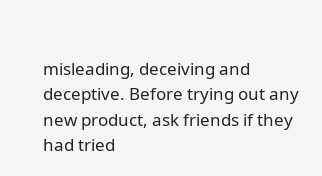misleading, deceiving and deceptive. Before trying out any new product, ask friends if they had tried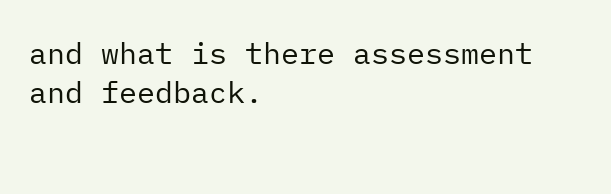and what is there assessment and feedback.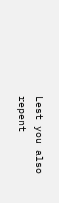Lest you also repent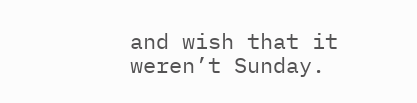and wish that it weren’t Sunday.